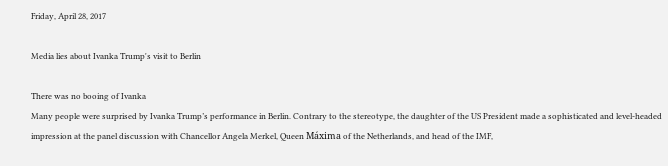Friday, April 28, 2017

Media lies about Ivanka Trump's visit to Berlin

There was no booing of Ivanka
Many people were surprised by Ivanka Trump’s performance in Berlin. Contrary to the stereotype, the daughter of the US President made a sophisticated and level-headed impression at the panel discussion with Chancellor Angela Merkel, Queen Máxima of the Netherlands, and head of the IMF,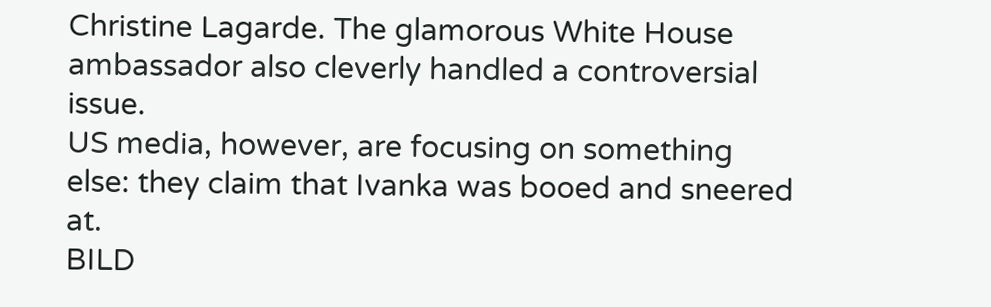Christine Lagarde. The glamorous White House ambassador also cleverly handled a controversial issue.
US media, however, are focusing on something else: they claim that Ivanka was booed and sneered at.
BILD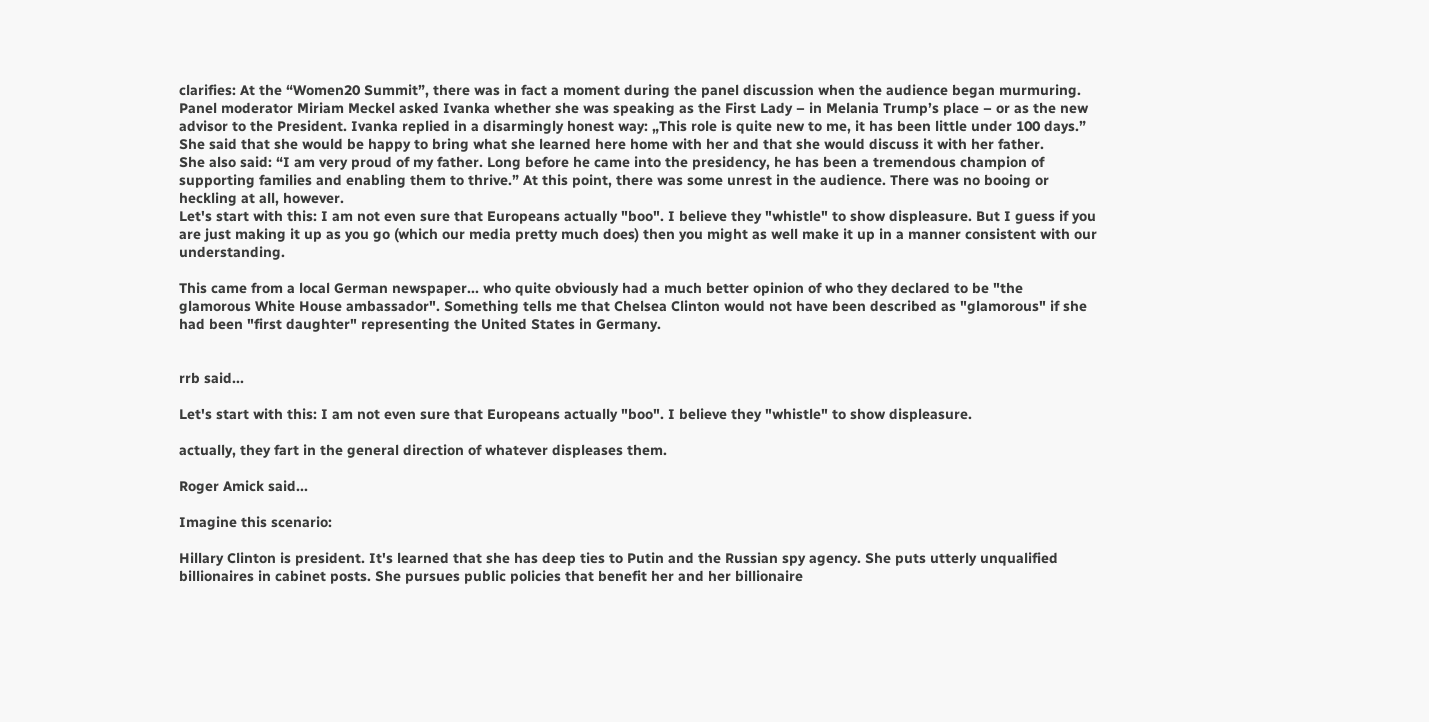clarifies: At the “Women20 Summit”, there was in fact a moment during the panel discussion when the audience began murmuring. Panel moderator Miriam Meckel asked Ivanka whether she was speaking as the First Lady – in Melania Trump’s place – or as the new advisor to the President. Ivanka replied in a disarmingly honest way: „This role is quite new to me, it has been little under 100 days.” She said that she would be happy to bring what she learned here home with her and that she would discuss it with her father.
She also said: “I am very proud of my father. Long before he came into the presidency, he has been a tremendous champion of supporting families and enabling them to thrive.” At this point, there was some unrest in the audience. There was no booing or heckling at all, however.
Let's start with this: I am not even sure that Europeans actually "boo". I believe they "whistle" to show displeasure. But I guess if you are just making it up as you go (which our media pretty much does) then you might as well make it up in a manner consistent with our understanding.

This came from a local German newspaper... who quite obviously had a much better opinion of who they declared to be "the glamorous White House ambassador". Something tells me that Chelsea Clinton would not have been described as "glamorous" if she had been "first daughter" representing the United States in Germany.


rrb said...

Let's start with this: I am not even sure that Europeans actually "boo". I believe they "whistle" to show displeasure.

actually, they fart in the general direction of whatever displeases them.

Roger Amick said...

Imagine this scenario:

Hillary Clinton is president. It's learned that she has deep ties to Putin and the Russian spy agency. She puts utterly unqualified billionaires in cabinet posts. She pursues public policies that benefit her and her billionaire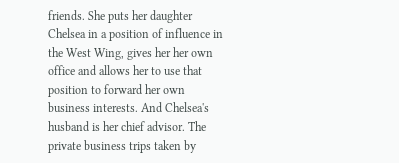friends. She puts her daughter Chelsea in a position of influence in the West Wing, gives her her own office and allows her to use that position to forward her own business interests. And Chelsea's husband is her chief advisor. The private business trips taken by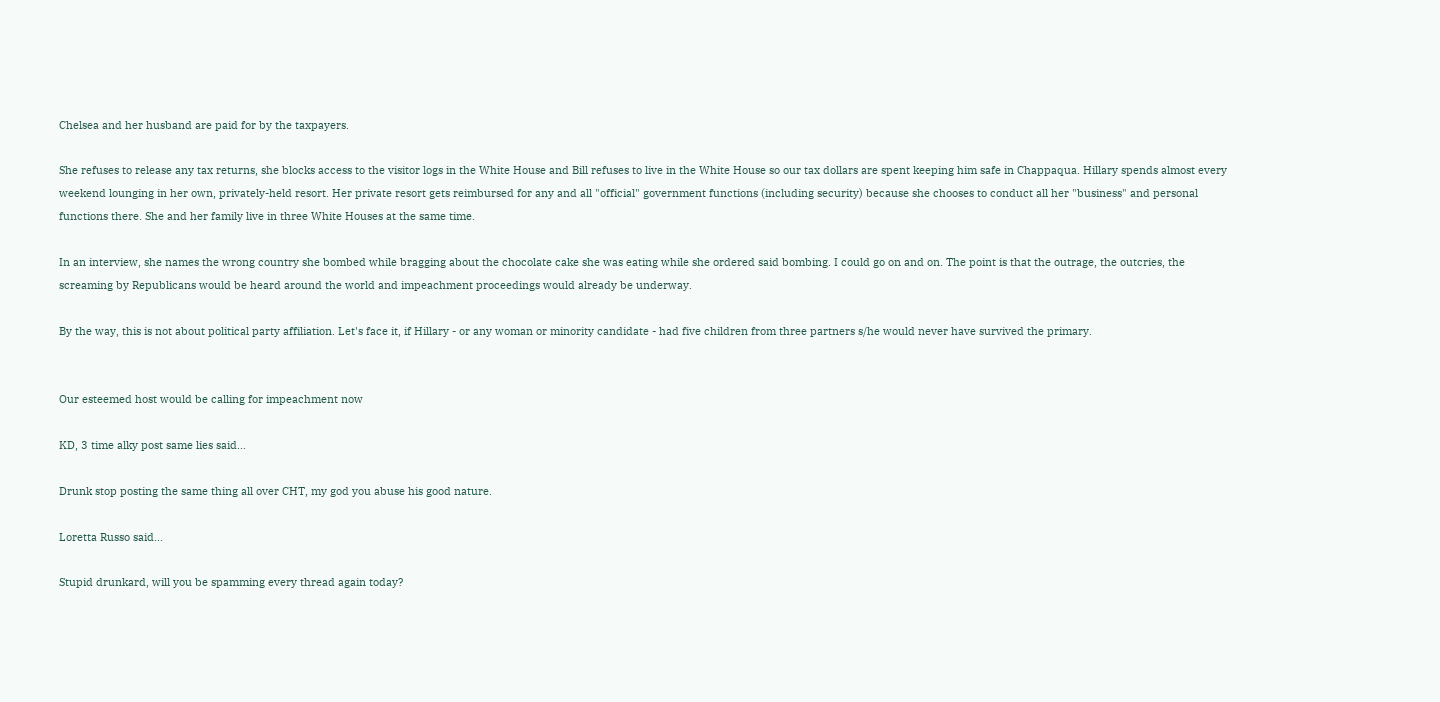Chelsea and her husband are paid for by the taxpayers.

She refuses to release any tax returns, she blocks access to the visitor logs in the White House and Bill refuses to live in the White House so our tax dollars are spent keeping him safe in Chappaqua. Hillary spends almost every weekend lounging in her own, privately-held resort. Her private resort gets reimbursed for any and all "official" government functions (including security) because she chooses to conduct all her "business" and personal functions there. She and her family live in three White Houses at the same time.

In an interview, she names the wrong country she bombed while bragging about the chocolate cake she was eating while she ordered said bombing. I could go on and on. The point is that the outrage, the outcries, the screaming by Republicans would be heard around the world and impeachment proceedings would already be underway.

By the way, this is not about political party affiliation. Let's face it, if Hillary - or any woman or minority candidate - had five children from three partners s/he would never have survived the primary.


Our esteemed host would be calling for impeachment now

KD, 3 time alky post same lies said...

Drunk stop posting the same thing all over CHT, my god you abuse his good nature.

Loretta Russo said...

Stupid drunkard, will you be spamming every thread again today?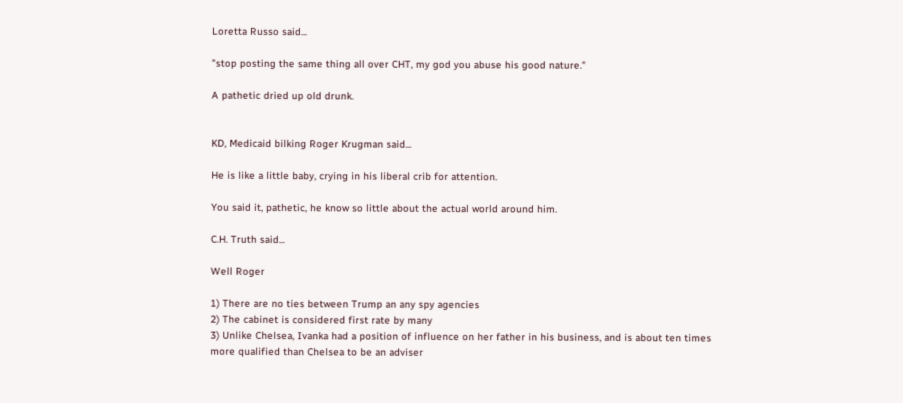Loretta Russo said...

"stop posting the same thing all over CHT, my god you abuse his good nature."

A pathetic dried up old drunk.


KD, Medicaid bilking Roger Krugman said...

He is like a little baby, crying in his liberal crib for attention.

You said it, pathetic, he know so little about the actual world around him.

C.H. Truth said...

Well Roger

1) There are no ties between Trump an any spy agencies
2) The cabinet is considered first rate by many
3) Unlike Chelsea, Ivanka had a position of influence on her father in his business, and is about ten times more qualified than Chelsea to be an adviser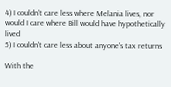4) I couldn't care less where Melania lives, nor would I care where Bill would have hypothetically lived
5) I couldn't care less about anyone's tax returns

With the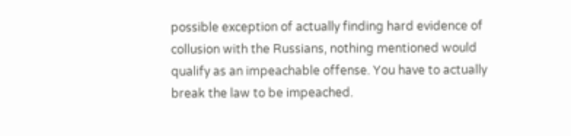possible exception of actually finding hard evidence of collusion with the Russians, nothing mentioned would qualify as an impeachable offense. You have to actually break the law to be impeached.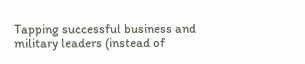Tapping successful business and military leaders (instead of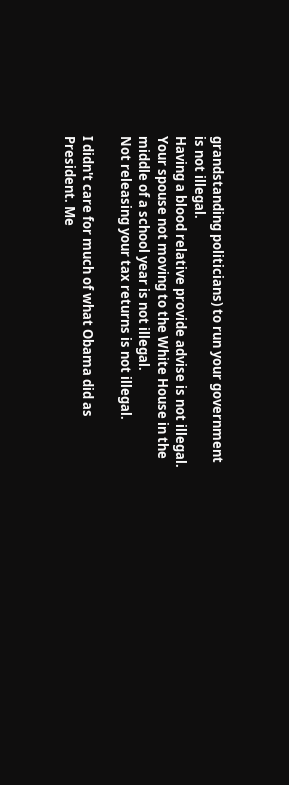grandstanding politicians) to run your government is not illegal.
Having a blood relative provide advise is not illegal.
Your spouse not moving to the White House in the middle of a school year is not illegal.
Not releasing your tax returns is not illegal.

I didn't care for much of what Obama did as President. Me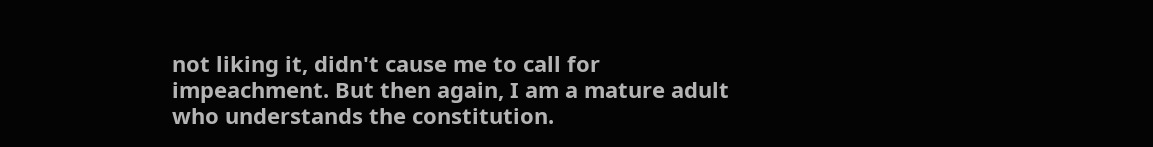not liking it, didn't cause me to call for impeachment. But then again, I am a mature adult who understands the constitution.